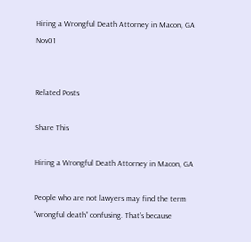Hiring a Wrongful Death Attorney in Macon, GA Nov01


Related Posts

Share This

Hiring a Wrongful Death Attorney in Macon, GA

People who are not lawyers may find the term “wrongful death” confusing. That’s because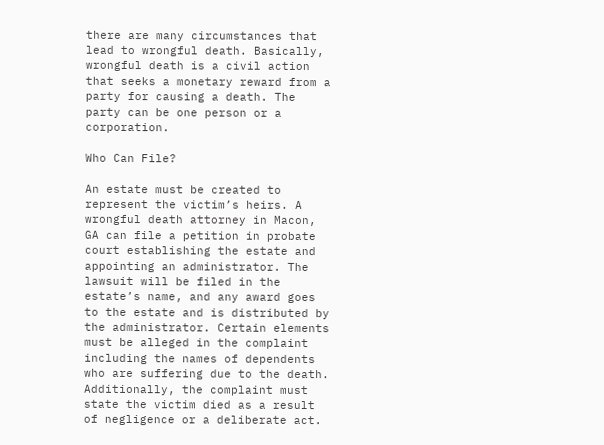there are many circumstances that lead to wrongful death. Basically, wrongful death is a civil action that seeks a monetary reward from a party for causing a death. The party can be one person or a corporation.

Who Can File?

An estate must be created to represent the victim’s heirs. A wrongful death attorney in Macon, GA can file a petition in probate court establishing the estate and appointing an administrator. The lawsuit will be filed in the estate’s name, and any award goes to the estate and is distributed by the administrator. Certain elements must be alleged in the complaint including the names of dependents who are suffering due to the death. Additionally, the complaint must state the victim died as a result of negligence or a deliberate act.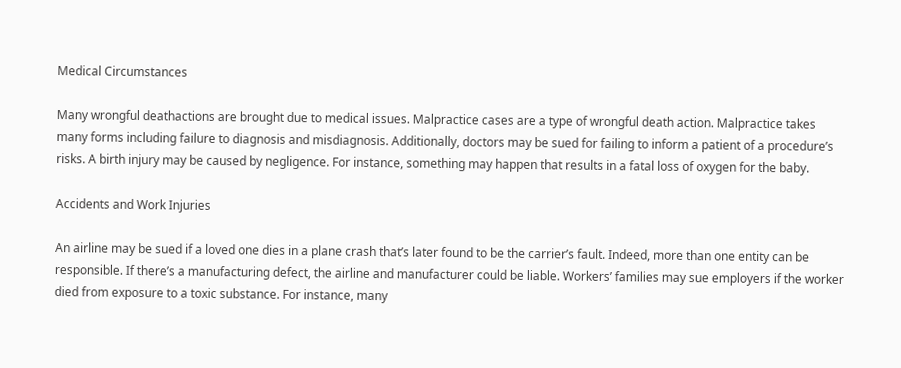Medical Circumstances

Many wrongful deathactions are brought due to medical issues. Malpractice cases are a type of wrongful death action. Malpractice takes many forms including failure to diagnosis and misdiagnosis. Additionally, doctors may be sued for failing to inform a patient of a procedure’s risks. A birth injury may be caused by negligence. For instance, something may happen that results in a fatal loss of oxygen for the baby.

Accidents and Work Injuries

An airline may be sued if a loved one dies in a plane crash that’s later found to be the carrier’s fault. Indeed, more than one entity can be responsible. If there’s a manufacturing defect, the airline and manufacturer could be liable. Workers’ families may sue employers if the worker died from exposure to a toxic substance. For instance, many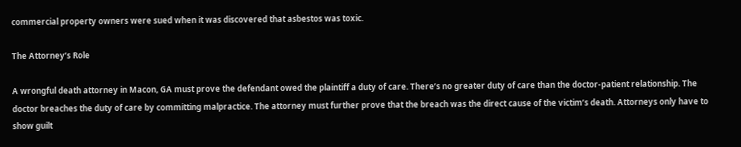commercial property owners were sued when it was discovered that asbestos was toxic.

The Attorney’s Role

A wrongful death attorney in Macon, GA must prove the defendant owed the plaintiff a duty of care. There’s no greater duty of care than the doctor-patient relationship. The doctor breaches the duty of care by committing malpractice. The attorney must further prove that the breach was the direct cause of the victim’s death. Attorneys only have to show guilt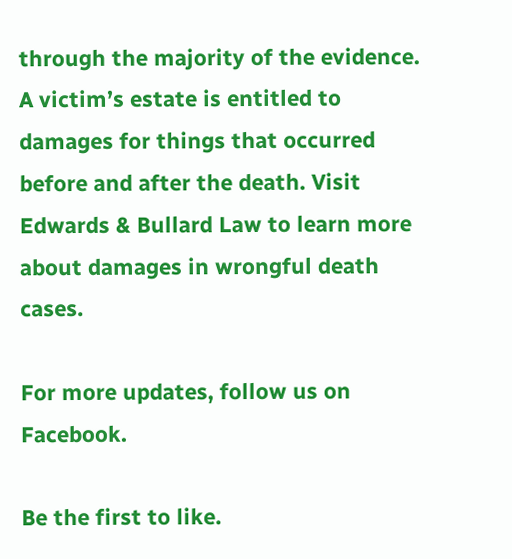through the majority of the evidence. A victim’s estate is entitled to damages for things that occurred before and after the death. Visit Edwards & Bullard Law to learn more about damages in wrongful death cases.

For more updates, follow us on Facebook.

Be the first to like.